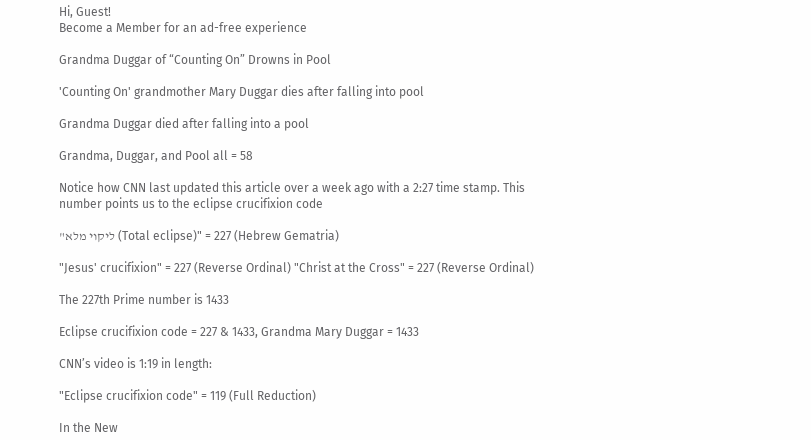Hi, Guest!
Become a Member for an ad-free experience

Grandma Duggar of “Counting On” Drowns in Pool

'Counting On' grandmother Mary Duggar dies after falling into pool

Grandma Duggar died after falling into a pool

Grandma, Duggar, and Pool all = 58

Notice how CNN last updated this article over a week ago with a 2:27 time stamp. This number points us to the eclipse crucifixion code

"ליקוי מלא (Total eclipse)" = 227 (Hebrew Gematria)

"Jesus' crucifixion" = 227 (Reverse Ordinal) "Christ at the Cross" = 227 (Reverse Ordinal)

The 227th Prime number is 1433

Eclipse crucifixion code = 227 & 1433, Grandma Mary Duggar = 1433

CNN’s video is 1:19 in length:

"Eclipse crucifixion code" = 119 (Full Reduction)

In the New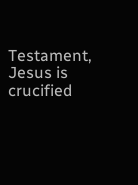Testament, Jesus is crucified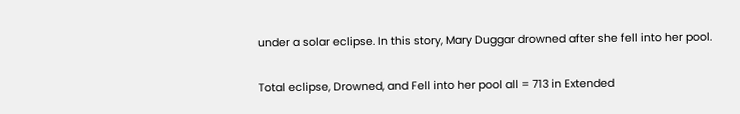under a solar eclipse. In this story, Mary Duggar drowned after she fell into her pool.

Total eclipse, Drowned, and Fell into her pool all = 713 in Extended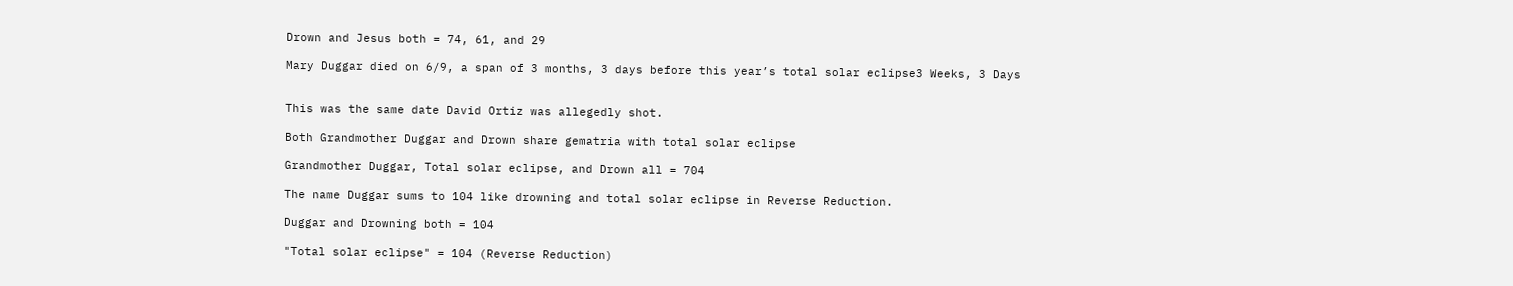Drown and Jesus both = 74, 61, and 29

Mary Duggar died on 6/9, a span of 3 months, 3 days before this year’s total solar eclipse3 Weeks, 3 Days


This was the same date David Ortiz was allegedly shot.

Both Grandmother Duggar and Drown share gematria with total solar eclipse

Grandmother Duggar, Total solar eclipse, and Drown all = 704

The name Duggar sums to 104 like drowning and total solar eclipse in Reverse Reduction.

Duggar and Drowning both = 104

"Total solar eclipse" = 104 (Reverse Reduction)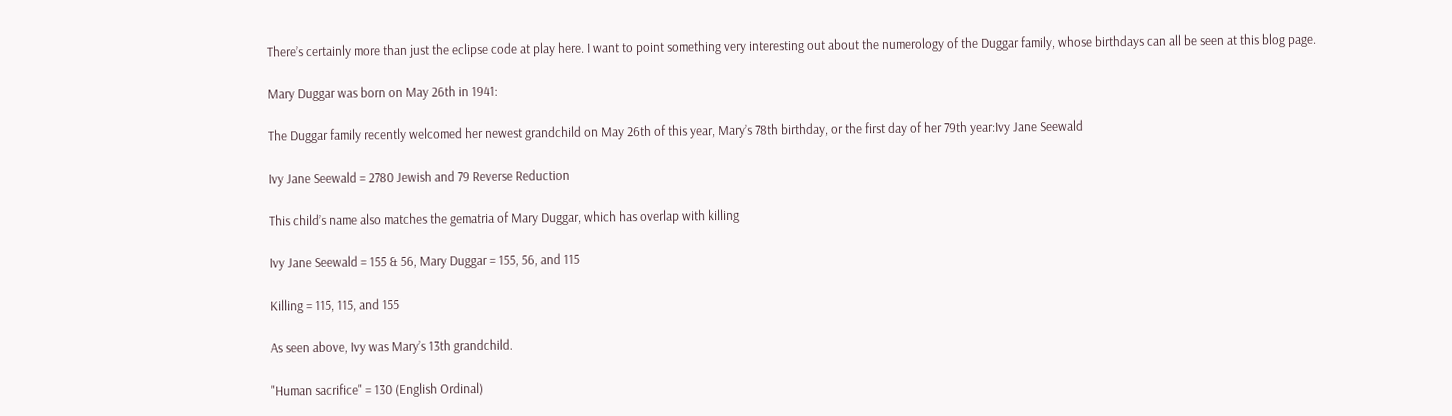There’s certainly more than just the eclipse code at play here. I want to point something very interesting out about the numerology of the Duggar family, whose birthdays can all be seen at this blog page.

Mary Duggar was born on May 26th in 1941:

The Duggar family recently welcomed her newest grandchild on May 26th of this year, Mary’s 78th birthday, or the first day of her 79th year:Ivy Jane Seewald

Ivy Jane Seewald = 2780 Jewish and 79 Reverse Reduction

This child’s name also matches the gematria of Mary Duggar, which has overlap with killing

Ivy Jane Seewald = 155 & 56, Mary Duggar = 155, 56, and 115

Killing = 115, 115, and 155

As seen above, Ivy was Mary’s 13th grandchild.

"Human sacrifice" = 130 (English Ordinal)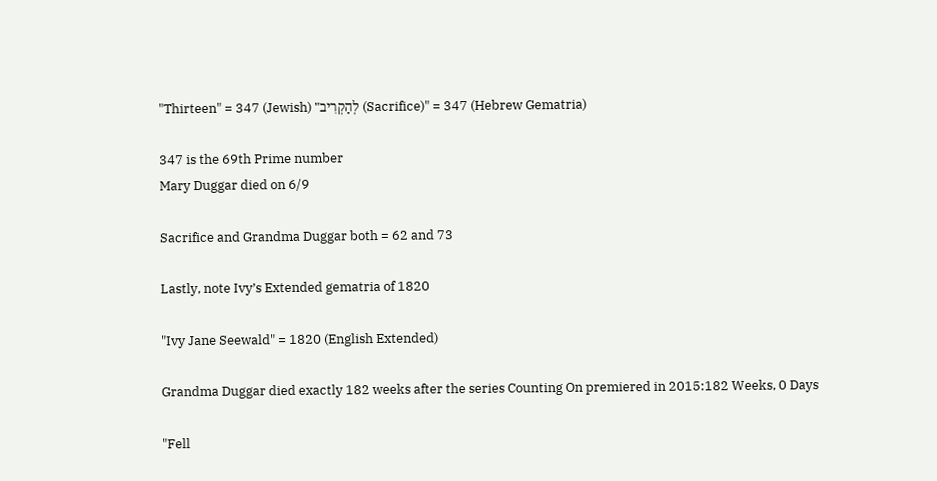"Thirteen" = 347 (Jewish) "לְהַקְרִיב (Sacrifice)" = 347 (Hebrew Gematria)

347 is the 69th Prime number
Mary Duggar died on 6/9

Sacrifice and Grandma Duggar both = 62 and 73

Lastly, note Ivy’s Extended gematria of 1820

"Ivy Jane Seewald" = 1820 (English Extended)

Grandma Duggar died exactly 182 weeks after the series Counting On premiered in 2015:182 Weeks, 0 Days

"Fell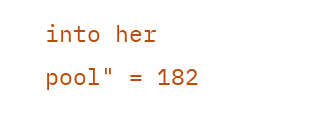into her pool" = 182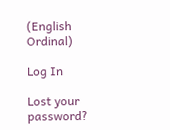(English Ordinal)

Log In

Lost your password?